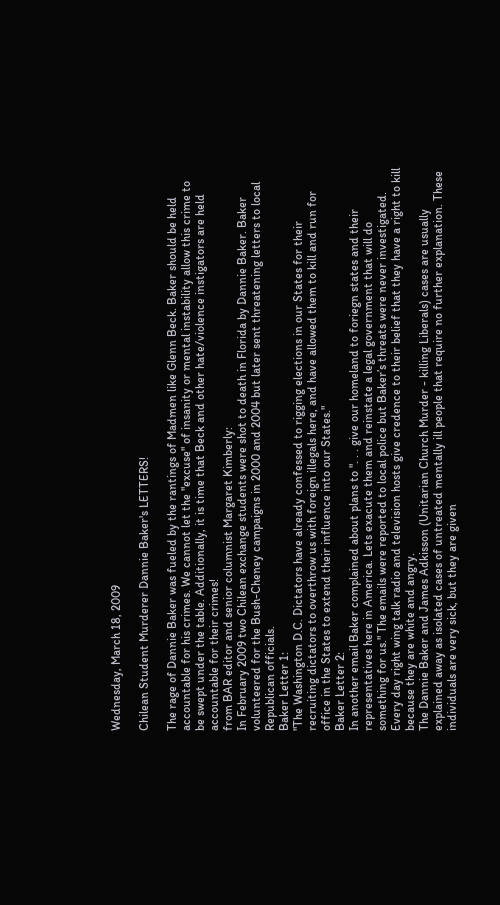Wednesday, March 18, 2009

Chilean Student Murderer Dannie Baker's LETTERS!

The rage of Dannie Baker was fueled by the rantings of Madmen like Glenn Beck. Baker should be held accountable for his crimes. We cannot let the "excuse" of insanity or mental instability allow this crime to be swept under the table. Additionally, it is time that Beck and other hate/violence instigators are held accountable for their crimes!
from BAR editor and senior columnist Margaret Kimberly:
In February 2009 two Chilean exchange students were shot to death in Florida by Dannie Baker. Baker volunteered for the Bush-Cheney campaigns in 2000 and 2004 but later sent threatening letters to local Republican officials.
Baker Letter 1:
"The Washington D.C. Dictators have already confessed to rigging elections in our States for their recruiting dictators to overthrow us with foreign illegals here, and have allowed them to kill and run for office in the States to extend their influence into our States."
Baker Letter 2:
In another email Baker complained about plans to ". . . give our homeland to foriegn states and their representatives here in America. Lets exacute them and reinstate a legal government that will do something for us." The emails were reported to local police but Baker’s threats were never investigated.
Every day right wing talk radio and television hosts give credence to their belief that they have a right to kill because they are white and angry.
The Dannie Baker and James Adkisson (Unitarian Church Murder - killing Liberals) cases are usually explained away as isolated cases of untreated mentally ill people that require no further explanation. These individuals are very sick, but they are given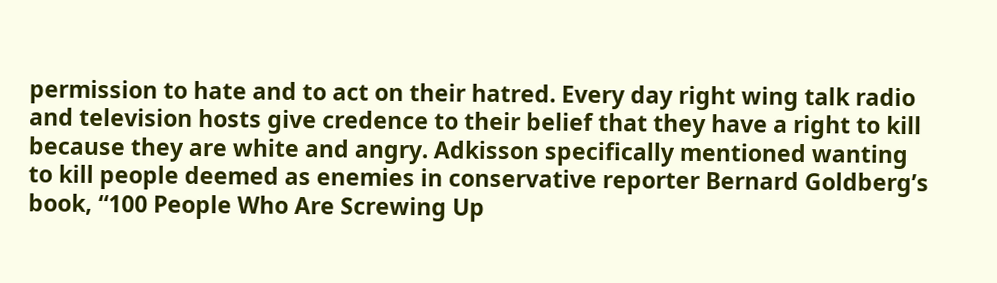permission to hate and to act on their hatred. Every day right wing talk radio and television hosts give credence to their belief that they have a right to kill because they are white and angry. Adkisson specifically mentioned wanting to kill people deemed as enemies in conservative reporter Bernard Goldberg’s book, “100 People Who Are Screwing Up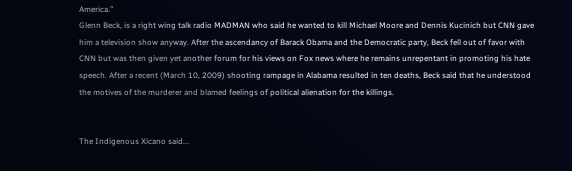America.”
Glenn Beck, is a right wing talk radio MADMAN who said he wanted to kill Michael Moore and Dennis Kucinich but CNN gave him a television show anyway. After the ascendancy of Barack Obama and the Democratic party, Beck fell out of favor with CNN but was then given yet another forum for his views on Fox news where he remains unrepentant in promoting his hate speech. After a recent (March 10, 2009) shooting rampage in Alabama resulted in ten deaths, Beck said that he understood the motives of the murderer and blamed feelings of political alienation for the killings.


The Indigenous Xicano said...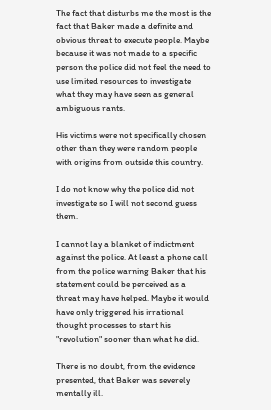The fact that disturbs me the most is the fact that Baker made a definite and obvious threat to execute people. Maybe because it was not made to a specific person the police did not feel the need to use limited resources to investigate what they may have seen as general ambiguous rants.

His victims were not specifically chosen other than they were random people with origins from outside this country.

I do not know why the police did not investigate so I will not second guess them.

I cannot lay a blanket of indictment against the police. At least a phone call from the police warning Baker that his statement could be perceived as a threat may have helped. Maybe it would have only triggered his irrational thought processes to start his "revolution" sooner than what he did.

There is no doubt, from the evidence presented, that Baker was severely mentally ill.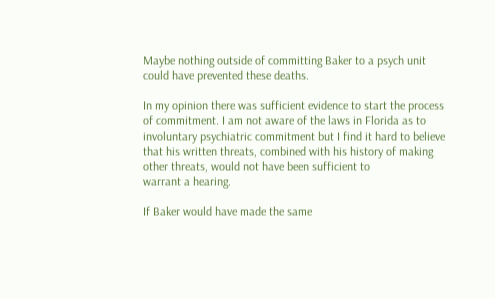Maybe nothing outside of committing Baker to a psych unit could have prevented these deaths.

In my opinion there was sufficient evidence to start the process of commitment. I am not aware of the laws in Florida as to involuntary psychiatric commitment but I find it hard to believe that his written threats, combined with his history of making other threats, would not have been sufficient to
warrant a hearing.

If Baker would have made the same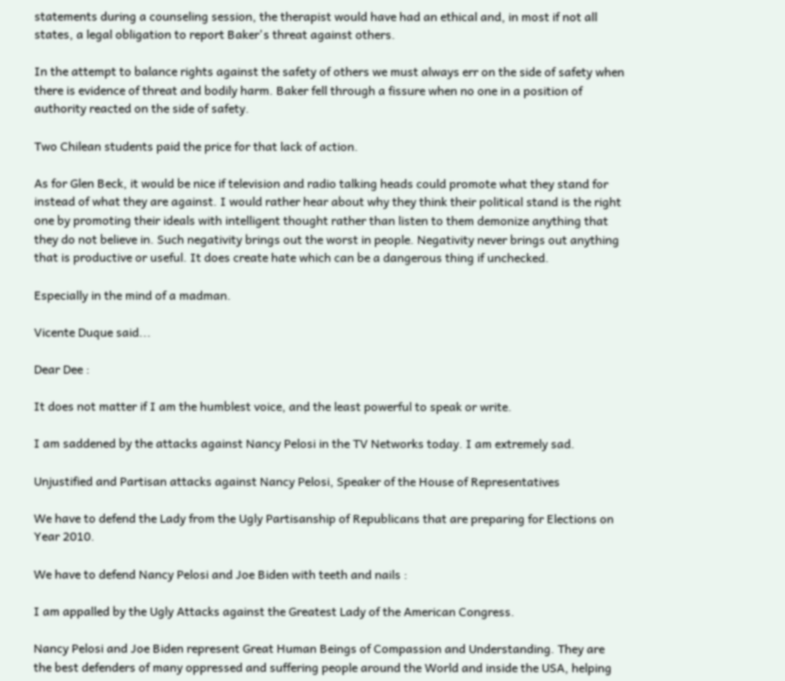statements during a counseling session, the therapist would have had an ethical and, in most if not all states, a legal obligation to report Baker's threat against others.

In the attempt to balance rights against the safety of others we must always err on the side of safety when there is evidence of threat and bodily harm. Baker fell through a fissure when no one in a position of authority reacted on the side of safety.

Two Chilean students paid the price for that lack of action.

As for Glen Beck, it would be nice if television and radio talking heads could promote what they stand for instead of what they are against. I would rather hear about why they think their political stand is the right one by promoting their ideals with intelligent thought rather than listen to them demonize anything that they do not believe in. Such negativity brings out the worst in people. Negativity never brings out anything that is productive or useful. It does create hate which can be a dangerous thing if unchecked.

Especially in the mind of a madman.

Vicente Duque said...

Dear Dee :

It does not matter if I am the humblest voice, and the least powerful to speak or write.

I am saddened by the attacks against Nancy Pelosi in the TV Networks today. I am extremely sad.

Unjustified and Partisan attacks against Nancy Pelosi, Speaker of the House of Representatives

We have to defend the Lady from the Ugly Partisanship of Republicans that are preparing for Elections on Year 2010.

We have to defend Nancy Pelosi and Joe Biden with teeth and nails :

I am appalled by the Ugly Attacks against the Greatest Lady of the American Congress.

Nancy Pelosi and Joe Biden represent Great Human Beings of Compassion and Understanding. They are the best defenders of many oppressed and suffering people around the World and inside the USA, helping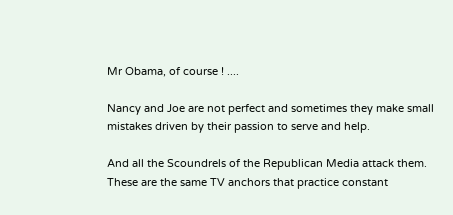Mr Obama, of course ! ....

Nancy and Joe are not perfect and sometimes they make small mistakes driven by their passion to serve and help.

And all the Scoundrels of the Republican Media attack them. These are the same TV anchors that practice constant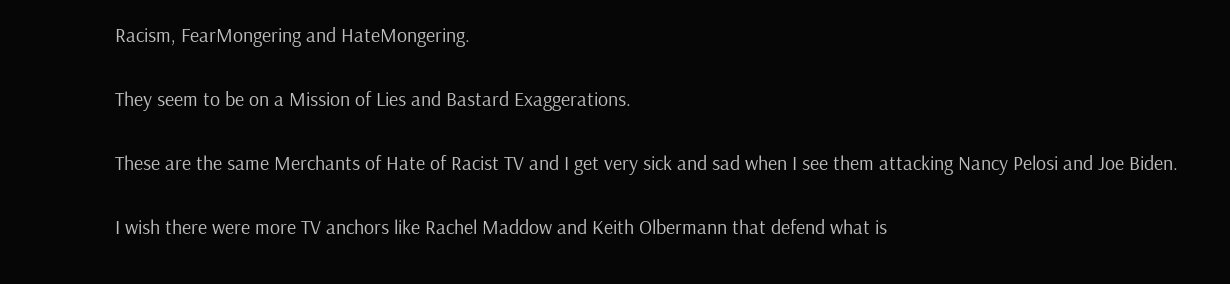Racism, FearMongering and HateMongering.

They seem to be on a Mission of Lies and Bastard Exaggerations.

These are the same Merchants of Hate of Racist TV and I get very sick and sad when I see them attacking Nancy Pelosi and Joe Biden.

I wish there were more TV anchors like Rachel Maddow and Keith Olbermann that defend what is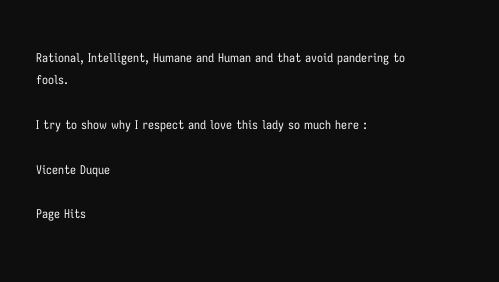Rational, Intelligent, Humane and Human and that avoid pandering to fools.

I try to show why I respect and love this lady so much here :

Vicente Duque

Page Hits